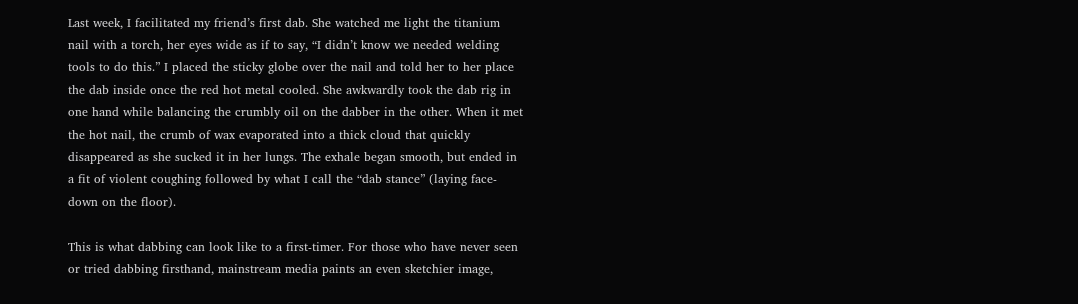Last week, I facilitated my friend’s first dab. She watched me light the titanium nail with a torch, her eyes wide as if to say, “I didn’t know we needed welding tools to do this.” I placed the sticky globe over the nail and told her to her place the dab inside once the red hot metal cooled. She awkwardly took the dab rig in one hand while balancing the crumbly oil on the dabber in the other. When it met the hot nail, the crumb of wax evaporated into a thick cloud that quickly disappeared as she sucked it in her lungs. The exhale began smooth, but ended in a fit of violent coughing followed by what I call the “dab stance” (laying face-down on the floor).

This is what dabbing can look like to a first-timer. For those who have never seen or tried dabbing firsthand, mainstream media paints an even sketchier image,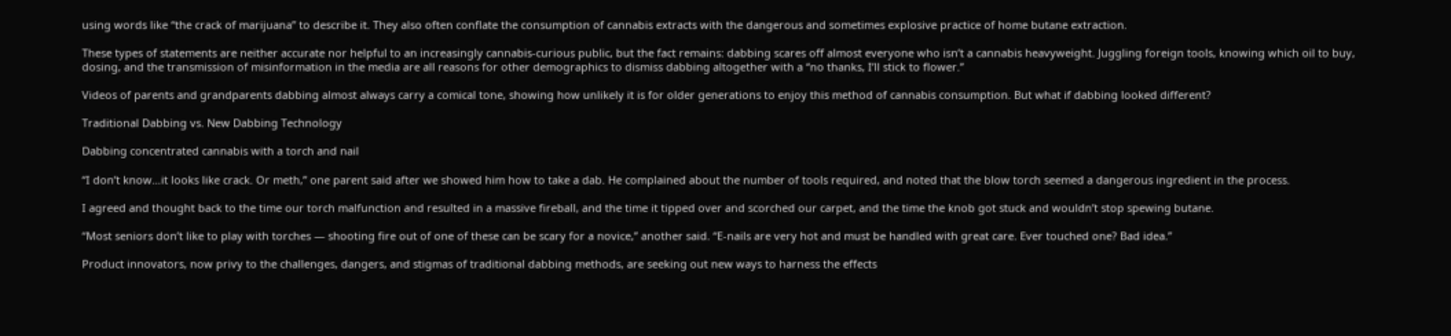using words like “the crack of marijuana” to describe it. They also often conflate the consumption of cannabis extracts with the dangerous and sometimes explosive practice of home butane extraction.

These types of statements are neither accurate nor helpful to an increasingly cannabis-curious public, but the fact remains: dabbing scares off almost everyone who isn’t a cannabis heavyweight. Juggling foreign tools, knowing which oil to buy, dosing, and the transmission of misinformation in the media are all reasons for other demographics to dismiss dabbing altogether with a “no thanks, I’ll stick to flower.”

Videos of parents and grandparents dabbing almost always carry a comical tone, showing how unlikely it is for older generations to enjoy this method of cannabis consumption. But what if dabbing looked different?

Traditional Dabbing vs. New Dabbing Technology

Dabbing concentrated cannabis with a torch and nail

“I don’t know…it looks like crack. Or meth,” one parent said after we showed him how to take a dab. He complained about the number of tools required, and noted that the blow torch seemed a dangerous ingredient in the process.

I agreed and thought back to the time our torch malfunction and resulted in a massive fireball, and the time it tipped over and scorched our carpet, and the time the knob got stuck and wouldn’t stop spewing butane.

“Most seniors don’t like to play with torches — shooting fire out of one of these can be scary for a novice,” another said. “E-nails are very hot and must be handled with great care. Ever touched one? Bad idea.”

Product innovators, now privy to the challenges, dangers, and stigmas of traditional dabbing methods, are seeking out new ways to harness the effects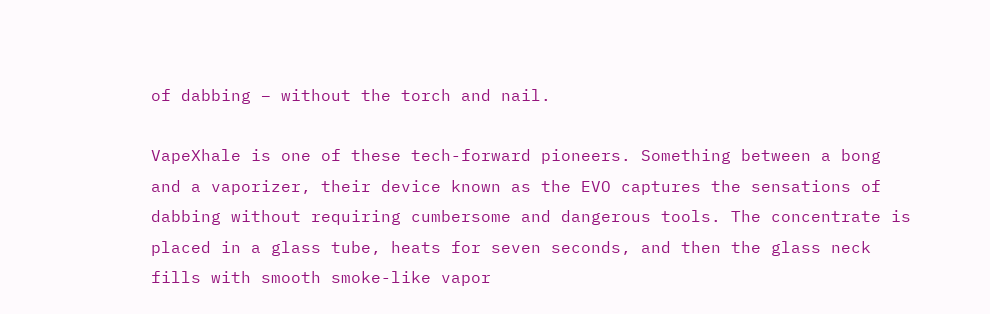of dabbing – without the torch and nail.

VapeXhale is one of these tech-forward pioneers. Something between a bong and a vaporizer, their device known as the EVO captures the sensations of dabbing without requiring cumbersome and dangerous tools. The concentrate is placed in a glass tube, heats for seven seconds, and then the glass neck fills with smooth smoke-like vapor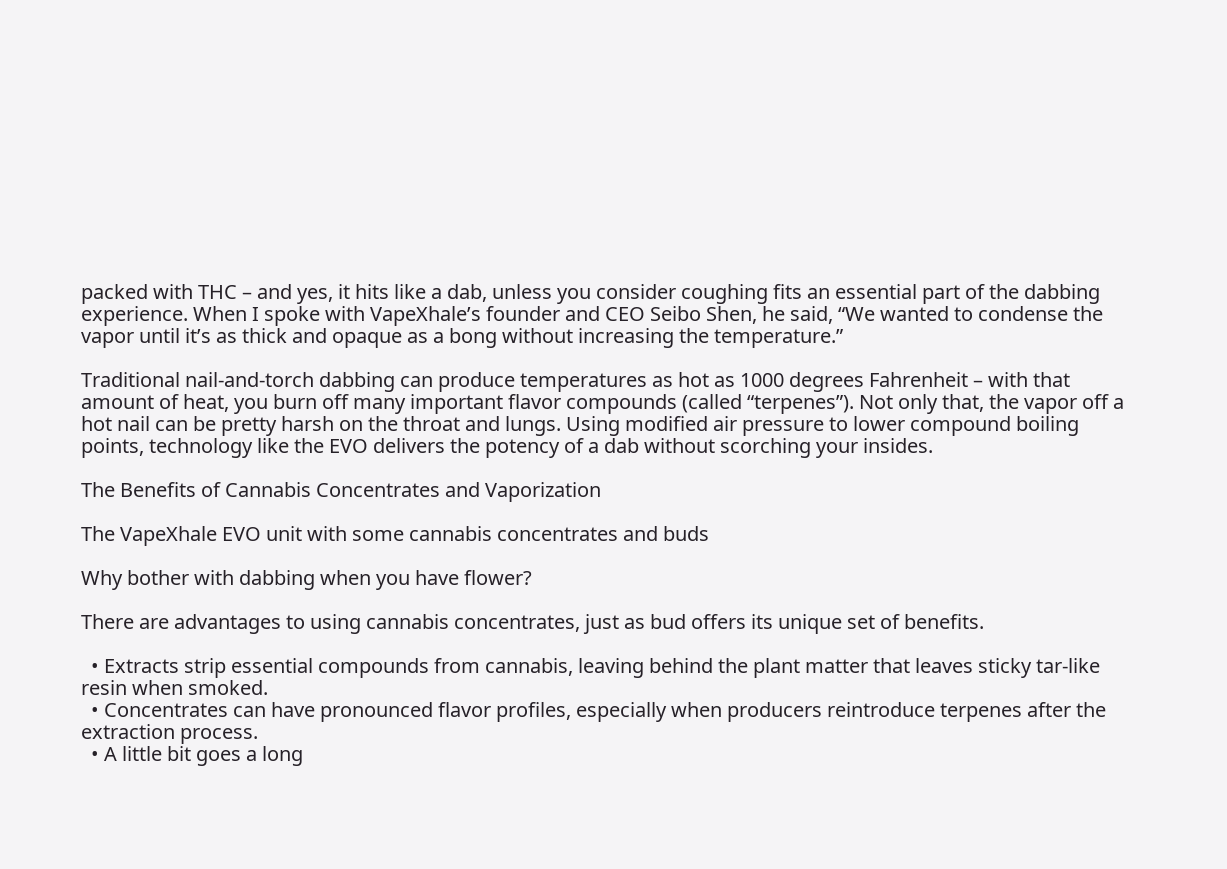packed with THC – and yes, it hits like a dab, unless you consider coughing fits an essential part of the dabbing experience. When I spoke with VapeXhale’s founder and CEO Seibo Shen, he said, “We wanted to condense the vapor until it’s as thick and opaque as a bong without increasing the temperature.”

Traditional nail-and-torch dabbing can produce temperatures as hot as 1000 degrees Fahrenheit – with that amount of heat, you burn off many important flavor compounds (called “terpenes”). Not only that, the vapor off a hot nail can be pretty harsh on the throat and lungs. Using modified air pressure to lower compound boiling points, technology like the EVO delivers the potency of a dab without scorching your insides.

The Benefits of Cannabis Concentrates and Vaporization

The VapeXhale EVO unit with some cannabis concentrates and buds

Why bother with dabbing when you have flower?

There are advantages to using cannabis concentrates, just as bud offers its unique set of benefits.

  • Extracts strip essential compounds from cannabis, leaving behind the plant matter that leaves sticky tar-like resin when smoked.
  • Concentrates can have pronounced flavor profiles, especially when producers reintroduce terpenes after the extraction process.
  • A little bit goes a long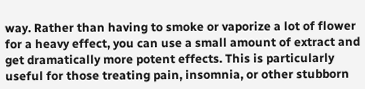way. Rather than having to smoke or vaporize a lot of flower for a heavy effect, you can use a small amount of extract and get dramatically more potent effects. This is particularly useful for those treating pain, insomnia, or other stubborn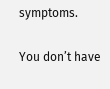symptoms.

You don’t have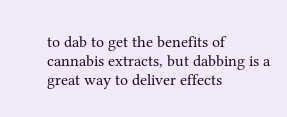to dab to get the benefits of cannabis extracts, but dabbing is a great way to deliver effects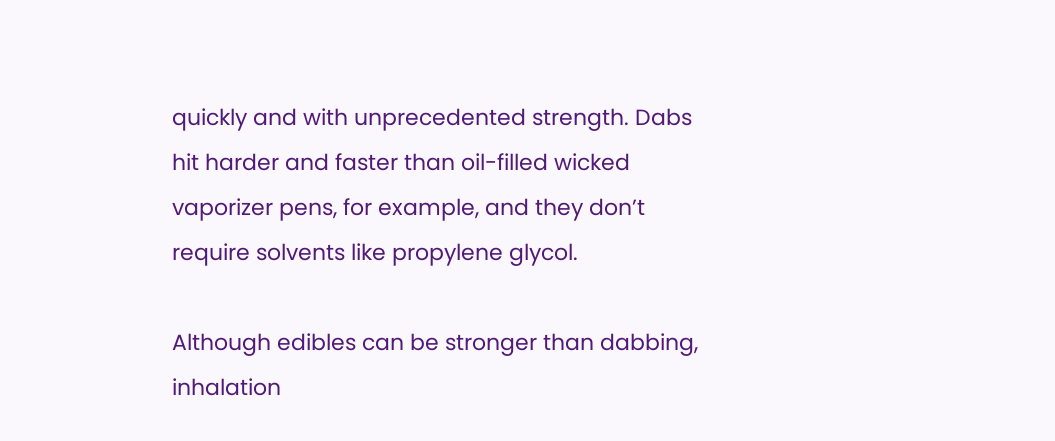quickly and with unprecedented strength. Dabs hit harder and faster than oil-filled wicked vaporizer pens, for example, and they don’t require solvents like propylene glycol.

Although edibles can be stronger than dabbing, inhalation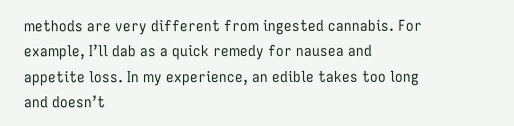methods are very different from ingested cannabis. For example, I’ll dab as a quick remedy for nausea and appetite loss. In my experience, an edible takes too long and doesn’t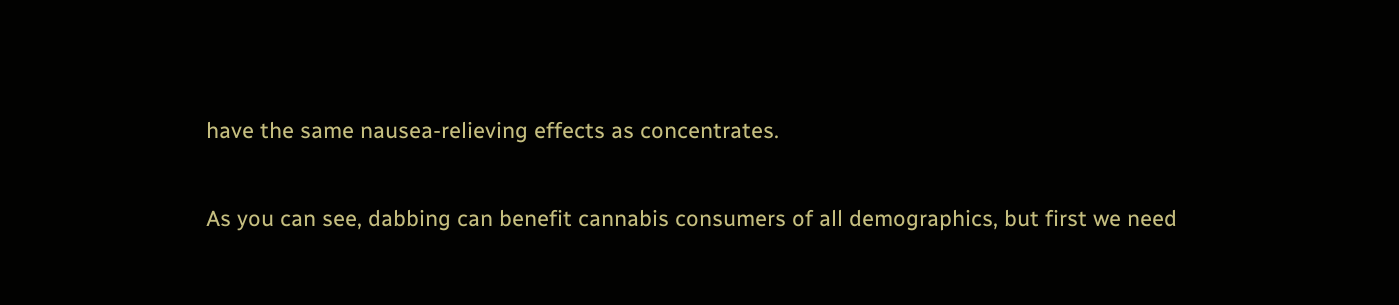have the same nausea-relieving effects as concentrates.

As you can see, dabbing can benefit cannabis consumers of all demographics, but first we need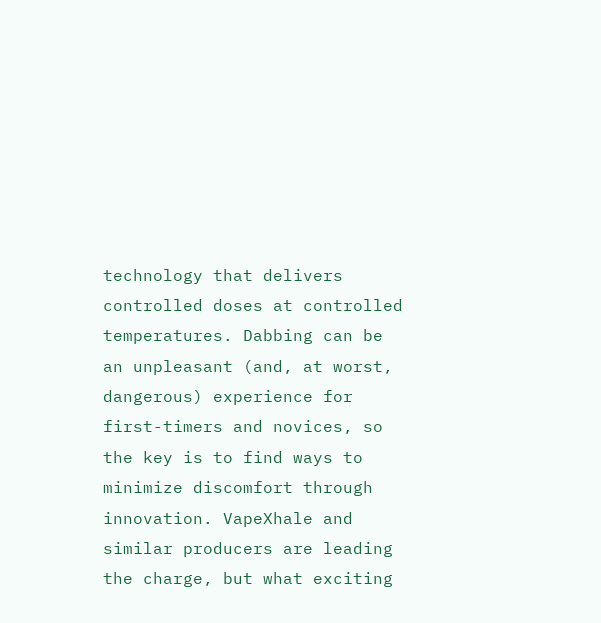technology that delivers controlled doses at controlled temperatures. Dabbing can be an unpleasant (and, at worst, dangerous) experience for first-timers and novices, so the key is to find ways to minimize discomfort through innovation. VapeXhale and similar producers are leading the charge, but what exciting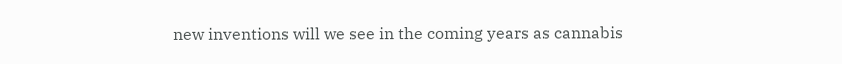new inventions will we see in the coming years as cannabis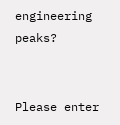engineering peaks?


Please enter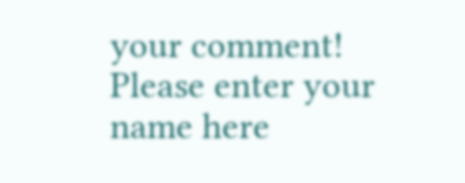your comment!
Please enter your name here